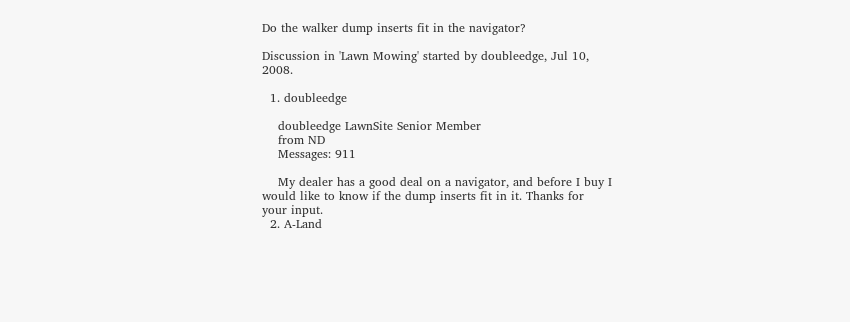Do the walker dump inserts fit in the navigator?

Discussion in 'Lawn Mowing' started by doubleedge, Jul 10, 2008.

  1. doubleedge

    doubleedge LawnSite Senior Member
    from ND
    Messages: 911

    My dealer has a good deal on a navigator, and before I buy I would like to know if the dump inserts fit in it. Thanks for your input.
  2. A-Land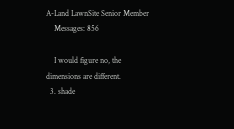A-Land LawnSite Senior Member
    Messages: 856

    I would figure no, the dimensions are different.
  3. shade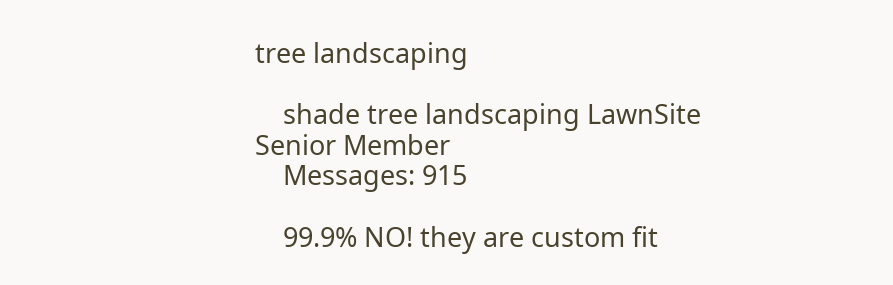tree landscaping

    shade tree landscaping LawnSite Senior Member
    Messages: 915

    99.9% NO! they are custom fit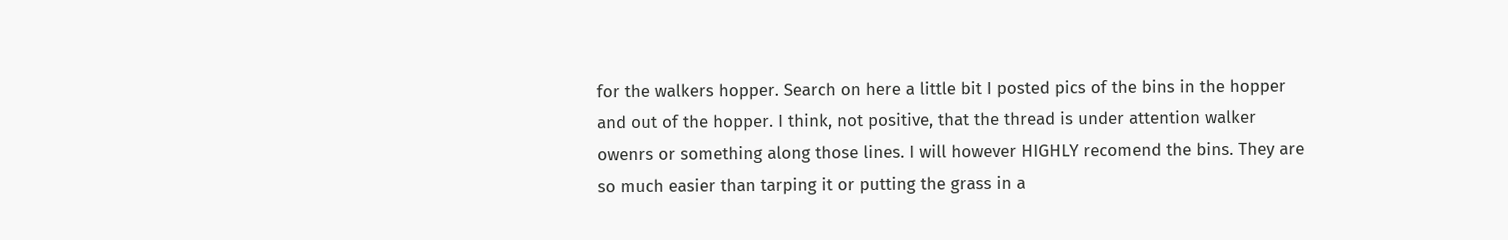for the walkers hopper. Search on here a little bit I posted pics of the bins in the hopper and out of the hopper. I think, not positive, that the thread is under attention walker owenrs or something along those lines. I will however HIGHLY recomend the bins. They are so much easier than tarping it or putting the grass in a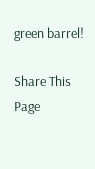green barrel!

Share This Page